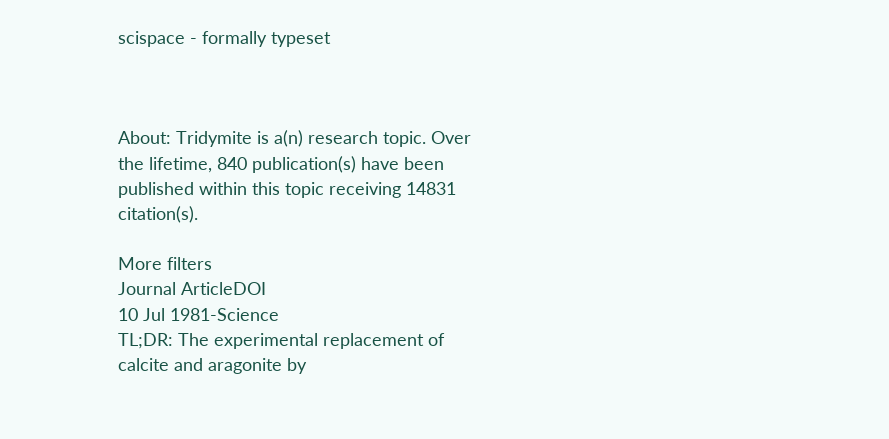scispace - formally typeset



About: Tridymite is a(n) research topic. Over the lifetime, 840 publication(s) have been published within this topic receiving 14831 citation(s).

More filters
Journal ArticleDOI
10 Jul 1981-Science
TL;DR: The experimental replacement of calcite and aragonite by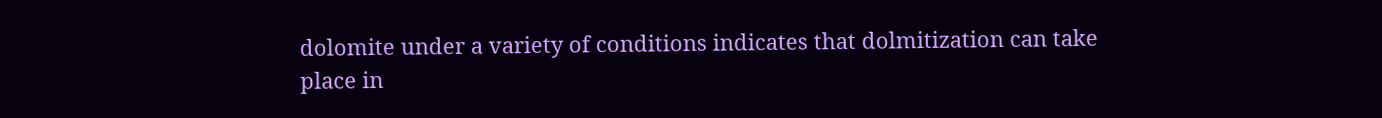dolomite under a variety of conditions indicates that dolmitization can take place in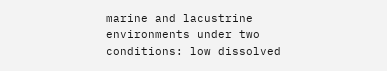marine and lacustrine environments under two conditions: low dissolved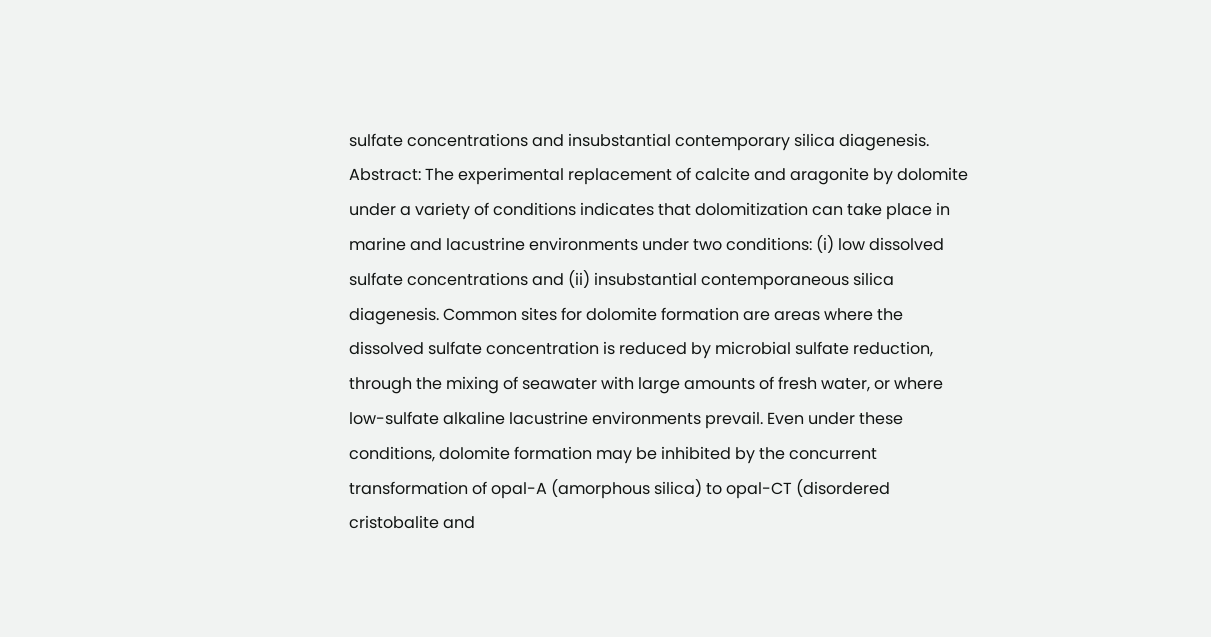sulfate concentrations and insubstantial contemporary silica diagenesis.
Abstract: The experimental replacement of calcite and aragonite by dolomite under a variety of conditions indicates that dolomitization can take place in marine and lacustrine environments under two conditions: (i) low dissolved sulfate concentrations and (ii) insubstantial contemporaneous silica diagenesis. Common sites for dolomite formation are areas where the dissolved sulfate concentration is reduced by microbial sulfate reduction, through the mixing of seawater with large amounts of fresh water, or where low-sulfate alkaline lacustrine environments prevail. Even under these conditions, dolomite formation may be inhibited by the concurrent transformation of opal-A (amorphous silica) to opal-CT (disordered cristobalite and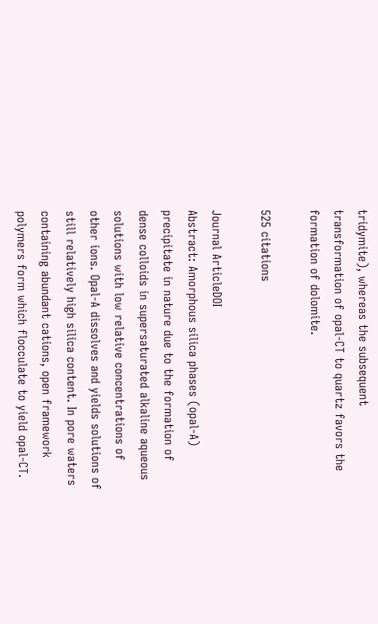tridymite), whereas the subsequent transformation of opal-CT to quartz favors the formation of dolomite.

525 citations

Journal ArticleDOI
Abstract: Amorphous silica phases (opal-A) precipitate in nature due to the formation of dense colloids in supersaturated alkaline aqueous solutions with low relative concentrations of other ions. Opal-A dissolves and yields solutions of still relatively high silica content. In pore waters containing abundant cations, open framework polymers form which flocculate to yield opal-CT.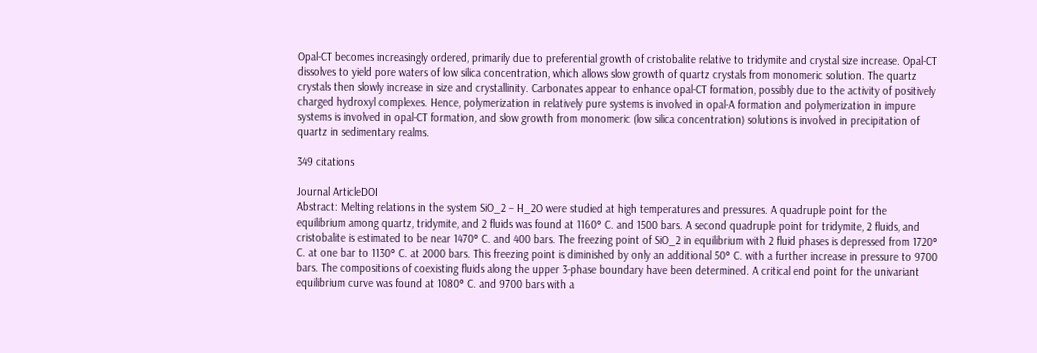Opal-CT becomes increasingly ordered, primarily due to preferential growth of cristobalite relative to tridymite and crystal size increase. Opal-CT dissolves to yield pore waters of low silica concentration, which allows slow growth of quartz crystals from monomeric solution. The quartz crystals then slowly increase in size and crystallinity. Carbonates appear to enhance opal-CT formation, possibly due to the activity of positively charged hydroxyl complexes. Hence, polymerization in relatively pure systems is involved in opal-A formation and polymerization in impure systems is involved in opal-CT formation, and slow growth from monomeric (low silica concentration) solutions is involved in precipitation of quartz in sedimentary realms.

349 citations

Journal ArticleDOI
Abstract: Melting relations in the system SiO_2 – H_2O were studied at high temperatures and pressures. A quadruple point for the equilibrium among quartz, tridymite, and 2 fluids was found at 1160° C. and 1500 bars. A second quadruple point for tridymite, 2 fluids, and cristobalite is estimated to be near 1470° C. and 400 bars. The freezing point of SiO_2 in equilibrium with 2 fluid phases is depressed from 1720° C. at one bar to 1130° C. at 2000 bars. This freezing point is diminished by only an additional 50° C. with a further increase in pressure to 9700 bars. The compositions of coexisting fluids along the upper 3-phase boundary have been determined. A critical end point for the univariant equilibrium curve was found at 1080° C. and 9700 bars with a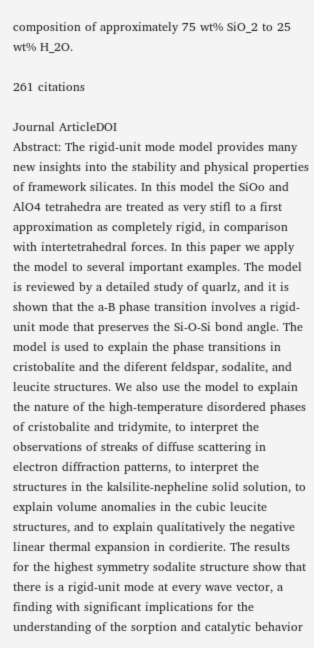composition of approximately 75 wt% SiO_2 to 25 wt% H_2O.

261 citations

Journal ArticleDOI
Abstract: The rigid-unit mode model provides many new insights into the stability and physical properties of framework silicates. In this model the SiOo and AlO4 tetrahedra are treated as very stifl to a first approximation as completely rigid, in comparison with intertetrahedral forces. In this paper we apply the model to several important examples. The model is reviewed by a detailed study of quarlz, and it is shown that the a-B phase transition involves a rigid-unit mode that preserves the Si-O-Si bond angle. The model is used to explain the phase transitions in cristobalite and the diferent feldspar, sodalite, and leucite structures. We also use the model to explain the nature of the high-temperature disordered phases of cristobalite and tridymite, to interpret the observations of streaks of diffuse scattering in electron diffraction patterns, to interpret the structures in the kalsilite-nepheline solid solution, to explain volume anomalies in the cubic leucite structures, and to explain qualitatively the negative linear thermal expansion in cordierite. The results for the highest symmetry sodalite structure show that there is a rigid-unit mode at every wave vector, a finding with significant implications for the understanding of the sorption and catalytic behavior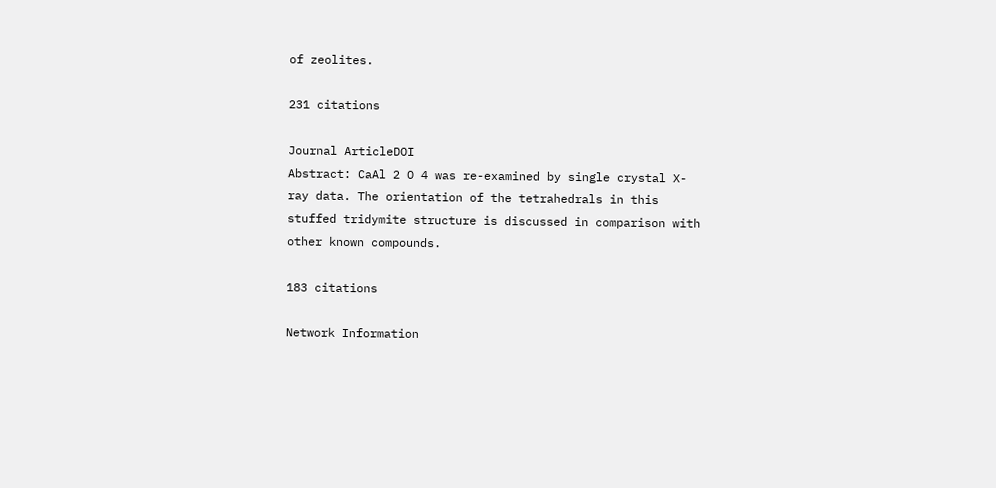of zeolites.

231 citations

Journal ArticleDOI
Abstract: CaAl 2 O 4 was re-examined by single crystal X-ray data. The orientation of the tetrahedrals in this stuffed tridymite structure is discussed in comparison with other known compounds.

183 citations

Network Information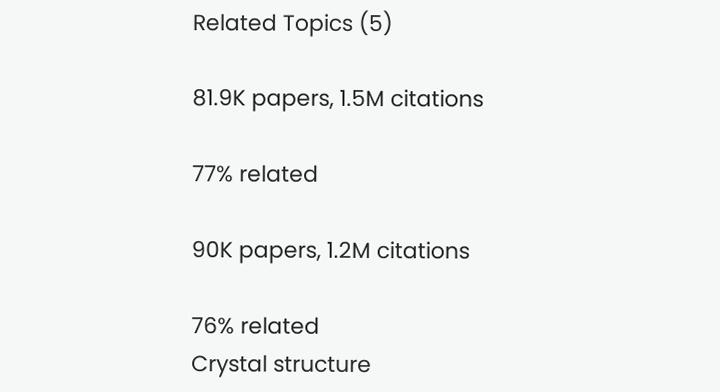Related Topics (5)

81.9K papers, 1.5M citations

77% related

90K papers, 1.2M citations

76% related
Crystal structure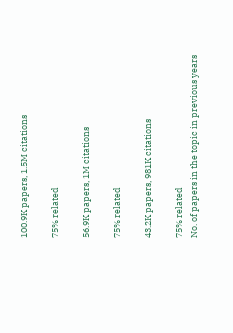100.9K papers, 1.5M citations

75% related

56.9K papers, 1M citations

75% related

43.2K papers, 981K citations

75% related
No. of papers in the topic in previous years